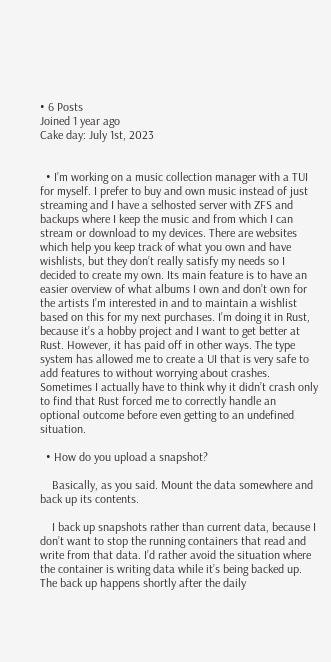• 6 Posts
Joined 1 year ago
Cake day: July 1st, 2023


  • I’m working on a music collection manager with a TUI for myself. I prefer to buy and own music instead of just streaming and I have a selhosted server with ZFS and backups where I keep the music and from which I can stream or download to my devices. There are websites which help you keep track of what you own and have wishlists, but they don’t really satisfy my needs so I decided to create my own. Its main feature is to have an easier overview of what albums I own and don’t own for the artists I’m interested in and to maintain a wishlist based on this for my next purchases. I’m doing it in Rust, because it’s a hobby project and I want to get better at Rust. However, it has paid off in other ways. The type system has allowed me to create a UI that is very safe to add features to without worrying about crashes. Sometimes I actually have to think why it didn’t crash only to find that Rust forced me to correctly handle an optional outcome before even getting to an undefined situation.

  • How do you upload a snapshot?

    Basically, as you said. Mount the data somewhere and back up its contents.

    I back up snapshots rather than current data, because I don’t want to stop the running containers that read and write from that data. I’d rather avoid the situation where the container is writing data while it’s being backed up. The back up happens shortly after the daily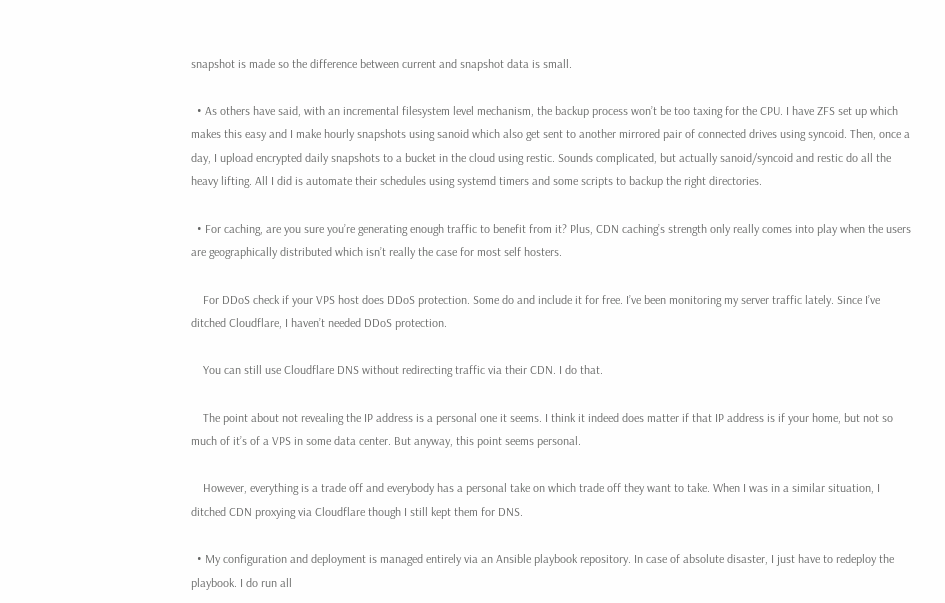snapshot is made so the difference between current and snapshot data is small.

  • As others have said, with an incremental filesystem level mechanism, the backup process won’t be too taxing for the CPU. I have ZFS set up which makes this easy and I make hourly snapshots using sanoid which also get sent to another mirrored pair of connected drives using syncoid. Then, once a day, I upload encrypted daily snapshots to a bucket in the cloud using restic. Sounds complicated, but actually sanoid/syncoid and restic do all the heavy lifting. All I did is automate their schedules using systemd timers and some scripts to backup the right directories.

  • For caching, are you sure you’re generating enough traffic to benefit from it? Plus, CDN caching’s strength only really comes into play when the users are geographically distributed which isn’t really the case for most self hosters.

    For DDoS check if your VPS host does DDoS protection. Some do and include it for free. I’ve been monitoring my server traffic lately. Since I’ve ditched Cloudflare, I haven’t needed DDoS protection.

    You can still use Cloudflare DNS without redirecting traffic via their CDN. I do that.

    The point about not revealing the IP address is a personal one it seems. I think it indeed does matter if that IP address is if your home, but not so much of it’s of a VPS in some data center. But anyway, this point seems personal.

    However, everything is a trade off and everybody has a personal take on which trade off they want to take. When I was in a similar situation, I ditched CDN proxying via Cloudflare though I still kept them for DNS.

  • My configuration and deployment is managed entirely via an Ansible playbook repository. In case of absolute disaster, I just have to redeploy the playbook. I do run all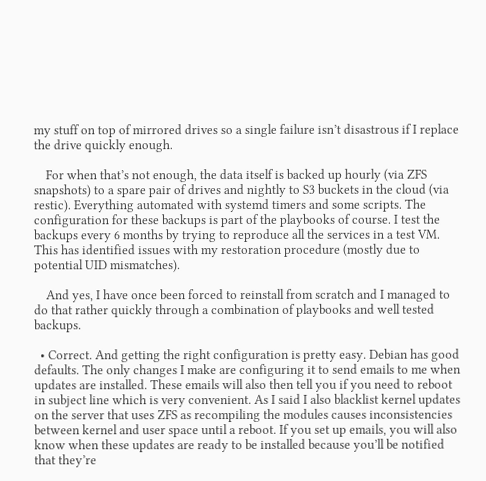my stuff on top of mirrored drives so a single failure isn’t disastrous if I replace the drive quickly enough.

    For when that’s not enough, the data itself is backed up hourly (via ZFS snapshots) to a spare pair of drives and nightly to S3 buckets in the cloud (via restic). Everything automated with systemd timers and some scripts. The configuration for these backups is part of the playbooks of course. I test the backups every 6 months by trying to reproduce all the services in a test VM. This has identified issues with my restoration procedure (mostly due to potential UID mismatches).

    And yes, I have once been forced to reinstall from scratch and I managed to do that rather quickly through a combination of playbooks and well tested backups.

  • Correct. And getting the right configuration is pretty easy. Debian has good defaults. The only changes I make are configuring it to send emails to me when updates are installed. These emails will also then tell you if you need to reboot in subject line which is very convenient. As I said I also blacklist kernel updates on the server that uses ZFS as recompiling the modules causes inconsistencies between kernel and user space until a reboot. If you set up emails, you will also know when these updates are ready to be installed because you’ll be notified that they’re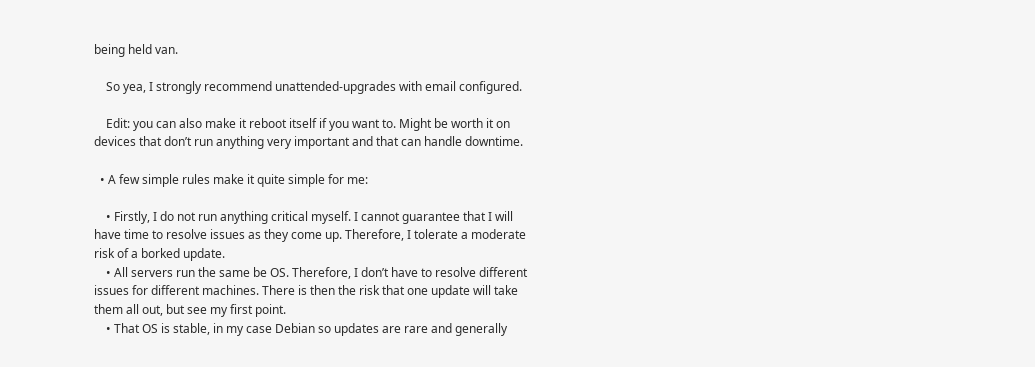being held van.

    So yea, I strongly recommend unattended-upgrades with email configured.

    Edit: you can also make it reboot itself if you want to. Might be worth it on devices that don’t run anything very important and that can handle downtime.

  • A few simple rules make it quite simple for me:

    • Firstly, I do not run anything critical myself. I cannot guarantee that I will have time to resolve issues as they come up. Therefore, I tolerate a moderate risk of a borked update.
    • All servers run the same be OS. Therefore, I don’t have to resolve different issues for different machines. There is then the risk that one update will take them all out, but see my first point.
    • That OS is stable, in my case Debian so updates are rare and generally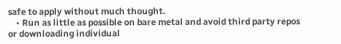safe to apply without much thought.
    • Run as little as possible on bare metal and avoid third party repos or downloading individual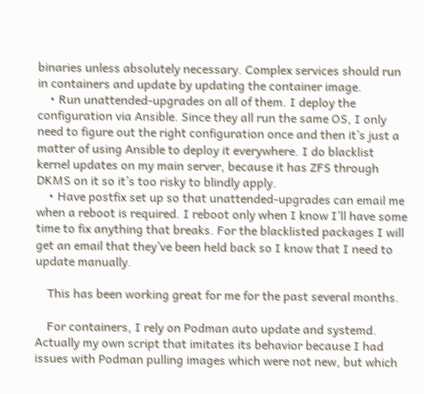binaries unless absolutely necessary. Complex services should run in containers and update by updating the container image.
    • Run unattended-upgrades on all of them. I deploy the configuration via Ansible. Since they all run the same OS, I only need to figure out the right configuration once and then it’s just a matter of using Ansible to deploy it everywhere. I do blacklist kernel updates on my main server, because it has ZFS through DKMS on it so it’s too risky to blindly apply.
    • Have postfix set up so that unattended-upgrades can email me when a reboot is required. I reboot only when I know I’ll have some time to fix anything that breaks. For the blacklisted packages I will get an email that they’ve been held back so I know that I need to update manually.

    This has been working great for me for the past several months.

    For containers, I rely on Podman auto update and systemd. Actually my own script that imitates its behavior because I had issues with Podman pulling images which were not new, but which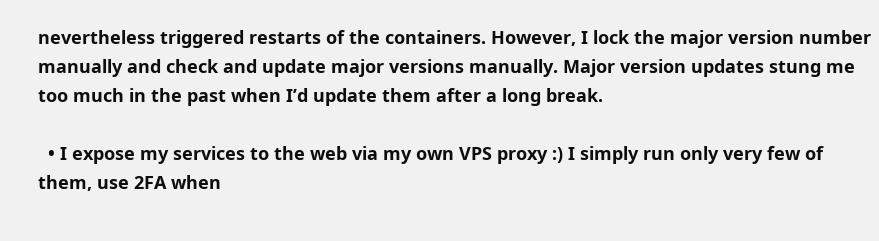nevertheless triggered restarts of the containers. However, I lock the major version number manually and check and update major versions manually. Major version updates stung me too much in the past when I’d update them after a long break.

  • I expose my services to the web via my own VPS proxy :) I simply run only very few of them, use 2FA when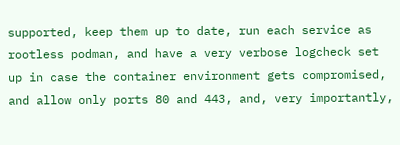supported, keep them up to date, run each service as rootless podman, and have a very verbose logcheck set up in case the container environment gets compromised, and allow only ports 80 and 443, and, very importantly,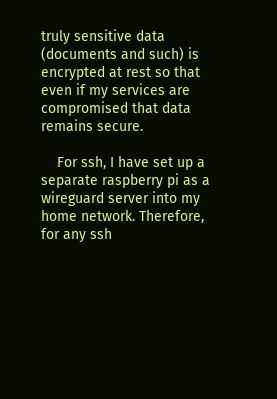truly sensitive data (documents and such) is encrypted at rest so that even if my services are compromised that data remains secure.

    For ssh, I have set up a separate raspberry pi as a wireguard server into my home network. Therefore, for any ssh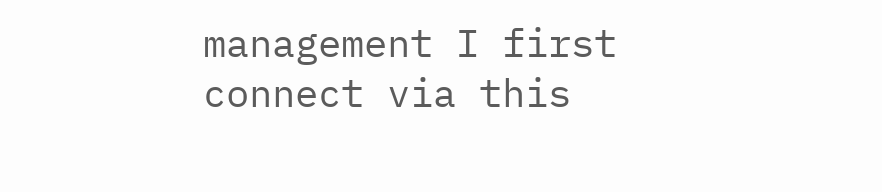management I first connect via this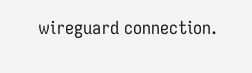wireguard connection.